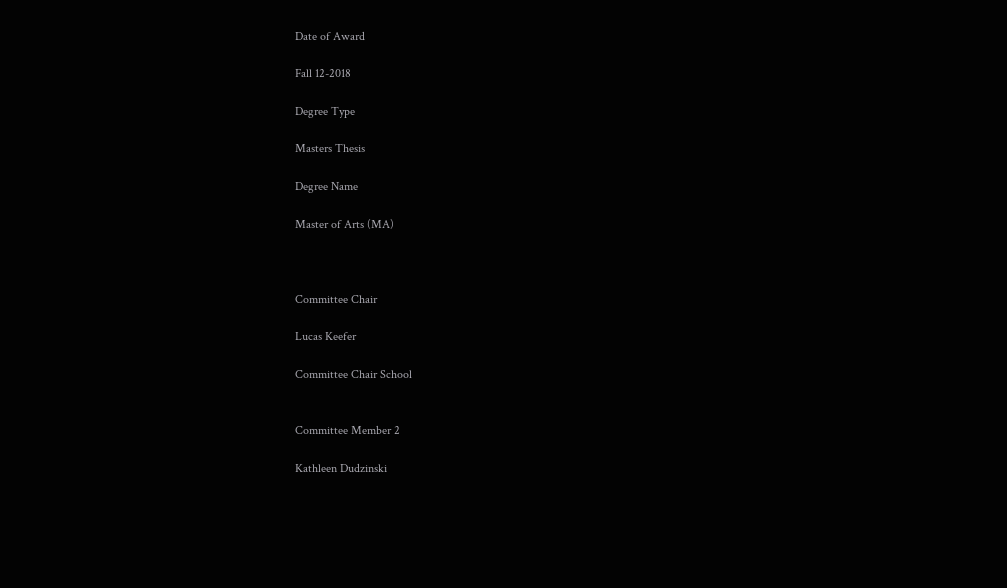Date of Award

Fall 12-2018

Degree Type

Masters Thesis

Degree Name

Master of Arts (MA)



Committee Chair

Lucas Keefer

Committee Chair School


Committee Member 2

Kathleen Dudzinski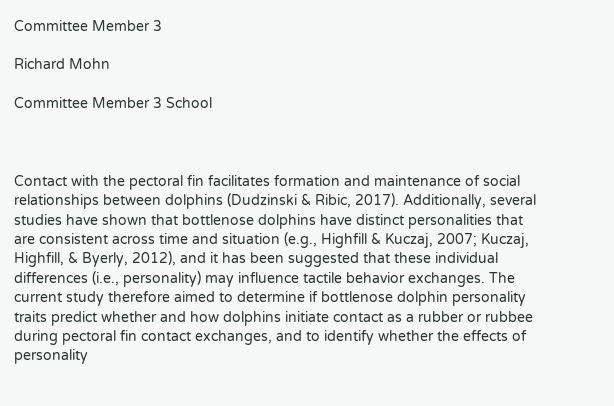Committee Member 3

Richard Mohn

Committee Member 3 School



Contact with the pectoral fin facilitates formation and maintenance of social relationships between dolphins (Dudzinski & Ribic, 2017). Additionally, several studies have shown that bottlenose dolphins have distinct personalities that are consistent across time and situation (e.g., Highfill & Kuczaj, 2007; Kuczaj, Highfill, & Byerly, 2012), and it has been suggested that these individual differences (i.e., personality) may influence tactile behavior exchanges. The current study therefore aimed to determine if bottlenose dolphin personality traits predict whether and how dolphins initiate contact as a rubber or rubbee during pectoral fin contact exchanges, and to identify whether the effects of personality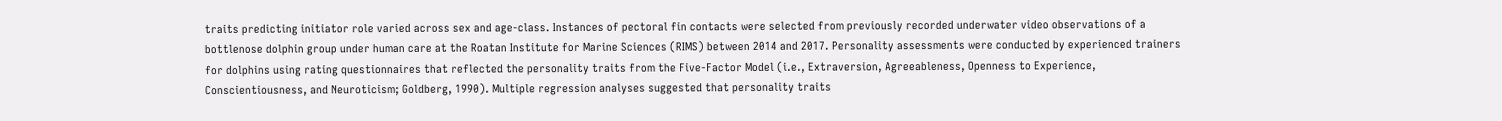traits predicting initiator role varied across sex and age-class. Instances of pectoral fin contacts were selected from previously recorded underwater video observations of a bottlenose dolphin group under human care at the Roatan Institute for Marine Sciences (RIMS) between 2014 and 2017. Personality assessments were conducted by experienced trainers for dolphins using rating questionnaires that reflected the personality traits from the Five-Factor Model (i.e., Extraversion, Agreeableness, Openness to Experience, Conscientiousness, and Neuroticism; Goldberg, 1990). Multiple regression analyses suggested that personality traits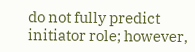do not fully predict initiator role; however,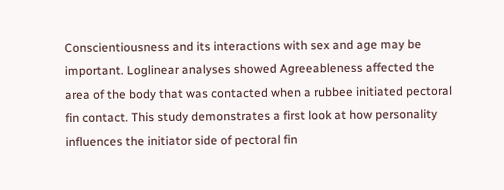Conscientiousness and its interactions with sex and age may be important. Loglinear analyses showed Agreeableness affected the area of the body that was contacted when a rubbee initiated pectoral fin contact. This study demonstrates a first look at how personality influences the initiator side of pectoral fin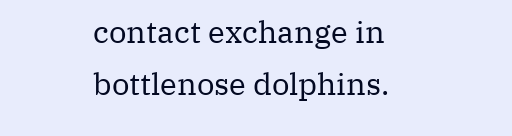contact exchange in bottlenose dolphins.